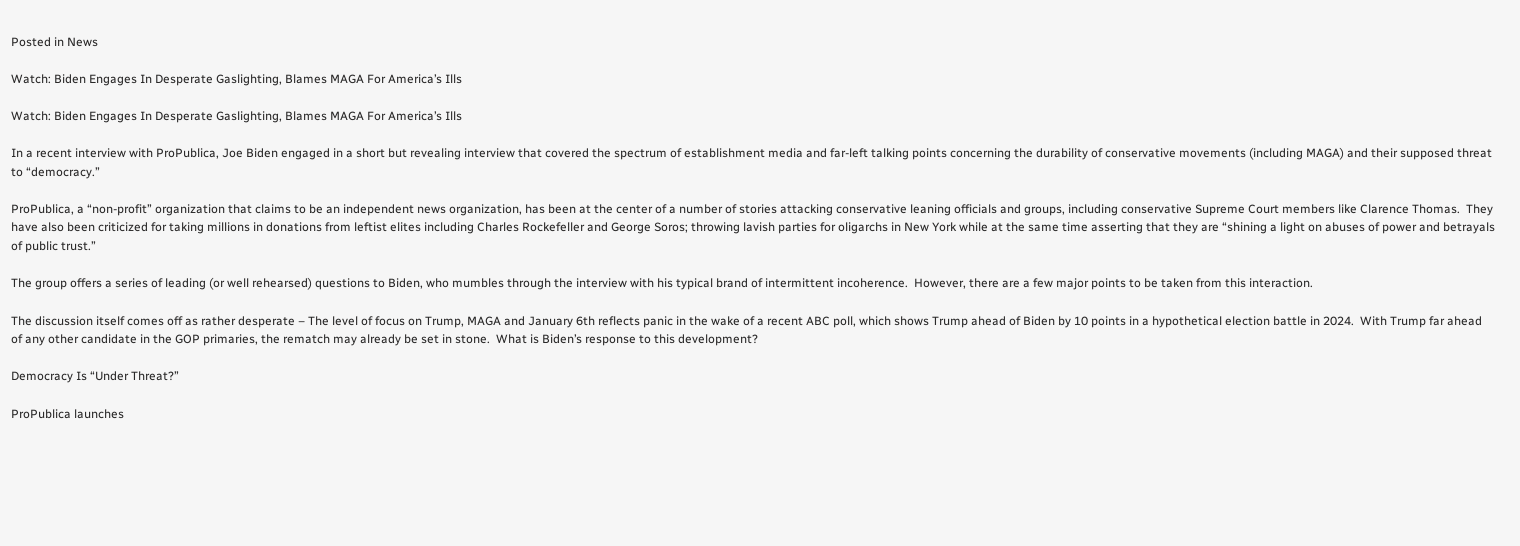Posted in News

Watch: Biden Engages In Desperate Gaslighting, Blames MAGA For America’s Ills

Watch: Biden Engages In Desperate Gaslighting, Blames MAGA For America’s Ills

In a recent interview with ProPublica, Joe Biden engaged in a short but revealing interview that covered the spectrum of establishment media and far-left talking points concerning the durability of conservative movements (including MAGA) and their supposed threat to “democracy.”

ProPublica, a “non-profit” organization that claims to be an independent news organization, has been at the center of a number of stories attacking conservative leaning officials and groups, including conservative Supreme Court members like Clarence Thomas.  They have also been criticized for taking millions in donations from leftist elites including Charles Rockefeller and George Soros; throwing lavish parties for oligarchs in New York while at the same time asserting that they are “shining a light on abuses of power and betrayals of public trust.”

The group offers a series of leading (or well rehearsed) questions to Biden, who mumbles through the interview with his typical brand of intermittent incoherence.  However, there are a few major points to be taken from this interaction.

The discussion itself comes off as rather desperate – The level of focus on Trump, MAGA and January 6th reflects panic in the wake of a recent ABC poll, which shows Trump ahead of Biden by 10 points in a hypothetical election battle in 2024.  With Trump far ahead of any other candidate in the GOP primaries, the rematch may already be set in stone.  What is Biden’s response to this development?

Democracy Is “Under Threat?”

ProPublica launches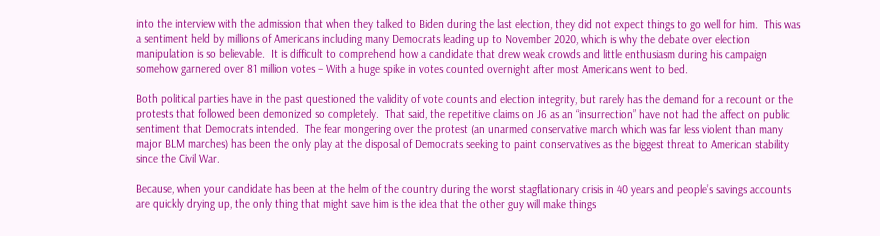into the interview with the admission that when they talked to Biden during the last election, they did not expect things to go well for him.  This was a sentiment held by millions of Americans including many Democrats leading up to November 2020, which is why the debate over election manipulation is so believable.  It is difficult to comprehend how a candidate that drew weak crowds and little enthusiasm during his campaign somehow garnered over 81 million votes – With a huge spike in votes counted overnight after most Americans went to bed.

Both political parties have in the past questioned the validity of vote counts and election integrity, but rarely has the demand for a recount or the protests that followed been demonized so completely.  That said, the repetitive claims on J6 as an “insurrection” have not had the affect on public sentiment that Democrats intended.  The fear mongering over the protest (an unarmed conservative march which was far less violent than many major BLM marches) has been the only play at the disposal of Democrats seeking to paint conservatives as the biggest threat to American stability since the Civil War.

Because, when your candidate has been at the helm of the country during the worst stagflationary crisis in 40 years and people’s savings accounts are quickly drying up, the only thing that might save him is the idea that the other guy will make things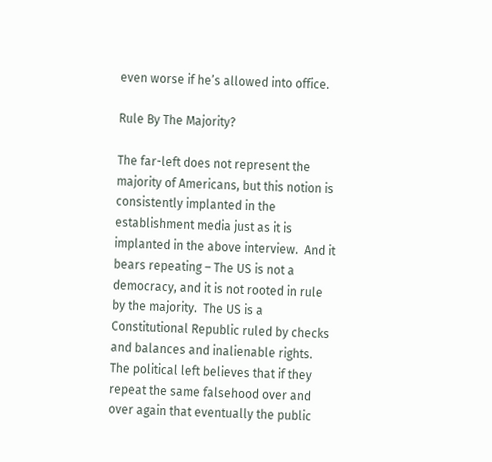even worse if he’s allowed into office.

Rule By The Majority?

The far-left does not represent the majority of Americans, but this notion is consistently implanted in the establishment media just as it is implanted in the above interview.  And it bears repeating – The US is not a democracy, and it is not rooted in rule by the majority.  The US is a Constitutional Republic ruled by checks and balances and inalienable rights.  The political left believes that if they repeat the same falsehood over and over again that eventually the public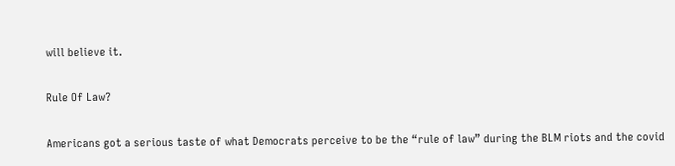will believe it.

Rule Of Law?

Americans got a serious taste of what Democrats perceive to be the “rule of law” during the BLM riots and the covid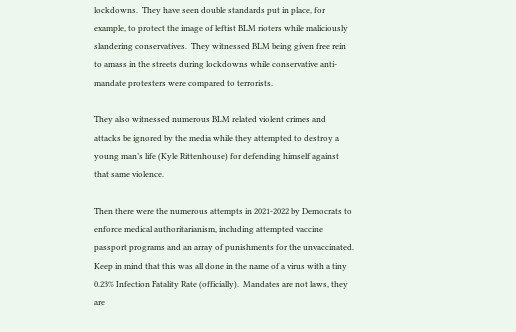lockdowns.  They have seen double standards put in place, for example, to protect the image of leftist BLM rioters while maliciously slandering conservatives.  They witnessed BLM being given free rein to amass in the streets during lockdowns while conservative anti-mandate protesters were compared to terrorists.

They also witnessed numerous BLM related violent crimes and attacks be ignored by the media while they attempted to destroy a young man’s life (Kyle Rittenhouse) for defending himself against that same violence.

Then there were the numerous attempts in 2021-2022 by Democrats to enforce medical authoritarianism, including attempted vaccine passport programs and an array of punishments for the unvaccinated.  Keep in mind that this was all done in the name of a virus with a tiny 0.23% Infection Fatality Rate (officially).  Mandates are not laws, they are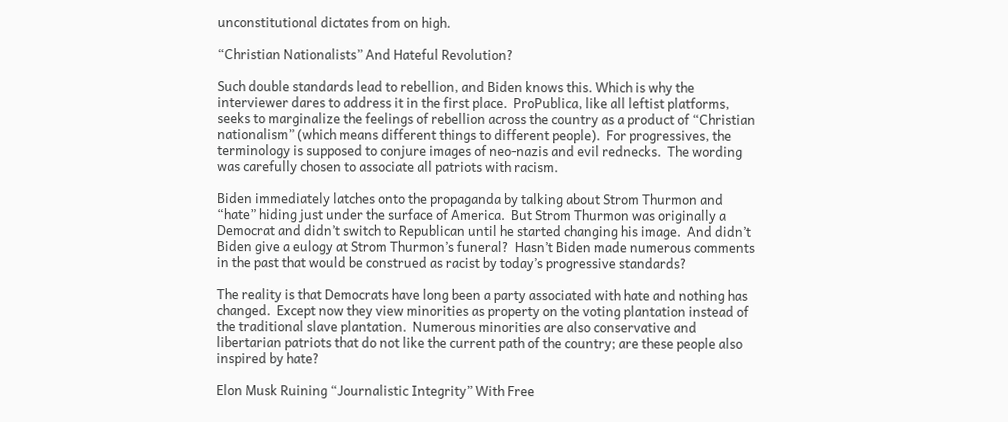unconstitutional dictates from on high.

“Christian Nationalists” And Hateful Revolution?

Such double standards lead to rebellion, and Biden knows this. Which is why the interviewer dares to address it in the first place.  ProPublica, like all leftist platforms, seeks to marginalize the feelings of rebellion across the country as a product of “Christian nationalism” (which means different things to different people).  For progressives, the terminology is supposed to conjure images of neo-nazis and evil rednecks.  The wording was carefully chosen to associate all patriots with racism.

Biden immediately latches onto the propaganda by talking about Strom Thurmon and “hate” hiding just under the surface of America.  But Strom Thurmon was originally a Democrat and didn’t switch to Republican until he started changing his image.  And didn’t Biden give a eulogy at Strom Thurmon’s funeral?  Hasn’t Biden made numerous comments in the past that would be construed as racist by today’s progressive standards?

The reality is that Democrats have long been a party associated with hate and nothing has changed.  Except now they view minorities as property on the voting plantation instead of the traditional slave plantation.  Numerous minorities are also conservative and libertarian patriots that do not like the current path of the country; are these people also inspired by hate?

Elon Musk Ruining “Journalistic Integrity” With Free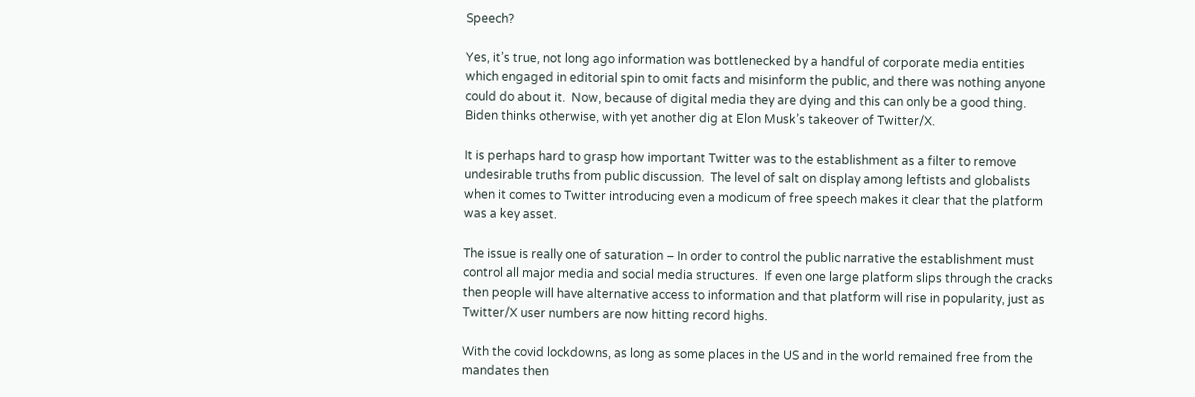Speech?

Yes, it’s true, not long ago information was bottlenecked by a handful of corporate media entities which engaged in editorial spin to omit facts and misinform the public, and there was nothing anyone could do about it.  Now, because of digital media they are dying and this can only be a good thing.  Biden thinks otherwise, with yet another dig at Elon Musk’s takeover of Twitter/X.

It is perhaps hard to grasp how important Twitter was to the establishment as a filter to remove undesirable truths from public discussion.  The level of salt on display among leftists and globalists when it comes to Twitter introducing even a modicum of free speech makes it clear that the platform was a key asset.

The issue is really one of saturation – In order to control the public narrative the establishment must control all major media and social media structures.  If even one large platform slips through the cracks then people will have alternative access to information and that platform will rise in popularity, just as Twitter/X user numbers are now hitting record highs.

With the covid lockdowns, as long as some places in the US and in the world remained free from the mandates then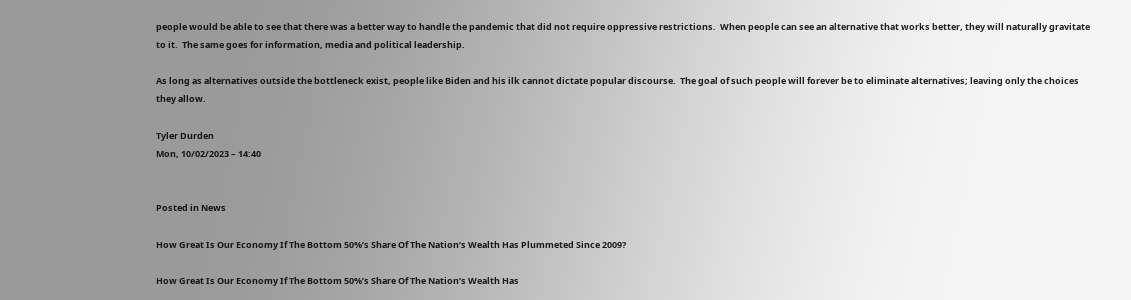people would be able to see that there was a better way to handle the pandemic that did not require oppressive restrictions.  When people can see an alternative that works better, they will naturally gravitate to it.  The same goes for information, media and political leadership.

As long as alternatives outside the bottleneck exist, people like Biden and his ilk cannot dictate popular discourse.  The goal of such people will forever be to eliminate alternatives; leaving only the choices they allow.

Tyler Durden
Mon, 10/02/2023 – 14:40


Posted in News

How Great Is Our Economy If The Bottom 50%’s Share Of The Nation’s Wealth Has Plummeted Since 2009?

How Great Is Our Economy If The Bottom 50%’s Share Of The Nation’s Wealth Has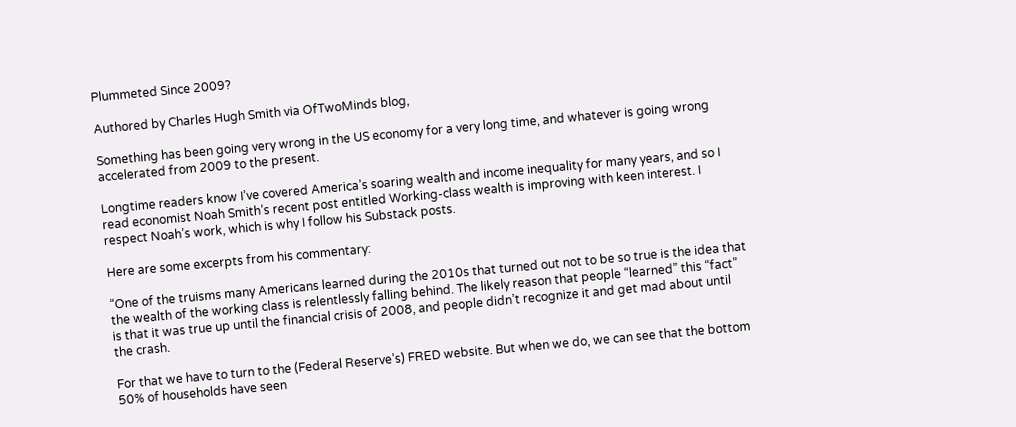Plummeted Since 2009?

Authored by Charles Hugh Smith via OfTwoMinds blog,

Something has been going very wrong in the US economy for a very long time, and whatever is going wrong accelerated from 2009 to the present.

Longtime readers know I’ve covered America’s soaring wealth and income inequality for many years, and so I read economist Noah Smith’s recent post entitled Working-class wealth is improving with keen interest. I respect Noah’s work, which is why I follow his Substack posts.

Here are some excerpts from his commentary:

“One of the truisms many Americans learned during the 2010s that turned out not to be so true is the idea that the wealth of the working class is relentlessly falling behind. The likely reason that people “learned” this “fact” is that it was true up until the financial crisis of 2008, and people didn’t recognize it and get mad about until the crash.

For that we have to turn to the (Federal Reserve’s) FRED website. But when we do, we can see that the bottom 50% of households have seen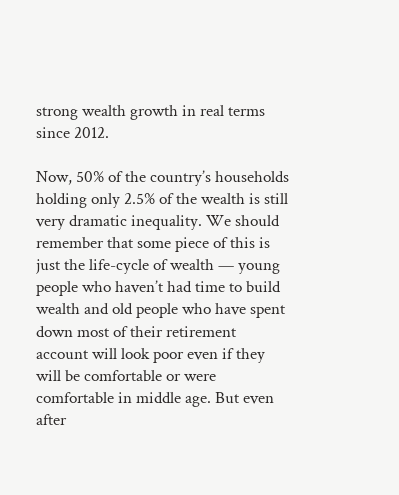strong wealth growth in real terms since 2012.

Now, 50% of the country’s households holding only 2.5% of the wealth is still very dramatic inequality. We should remember that some piece of this is just the life-cycle of wealth — young people who haven’t had time to build wealth and old people who have spent down most of their retirement account will look poor even if they will be comfortable or were comfortable in middle age. But even after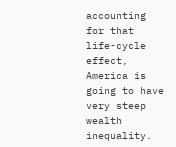accounting for that life-cycle effect, America is going to have very steep wealth inequality.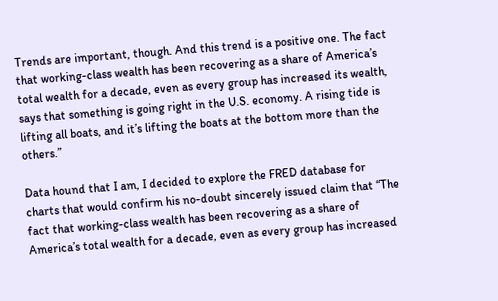Trends are important, though. And this trend is a positive one. The fact that working-class wealth has been recovering as a share of America’s total wealth for a decade, even as every group has increased its wealth, says that something is going right in the U.S. economy. A rising tide is lifting all boats, and it’s lifting the boats at the bottom more than the others.”

Data hound that I am, I decided to explore the FRED database for charts that would confirm his no-doubt sincerely issued claim that “The fact that working-class wealth has been recovering as a share of America’s total wealth for a decade, even as every group has increased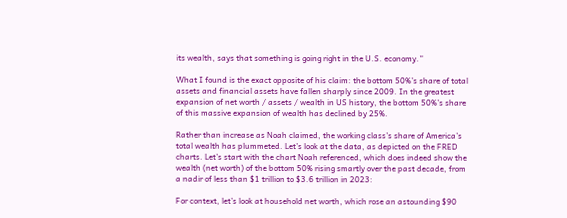its wealth, says that something is going right in the U.S. economy.”

What I found is the exact opposite of his claim: the bottom 50%’s share of total assets and financial assets have fallen sharply since 2009. In the greatest expansion of net worth / assets / wealth in US history, the bottom 50%’s share of this massive expansion of wealth has declined by 25%.

Rather than increase as Noah claimed, the working class’s share of America’s total wealth has plummeted. Let’s look at the data, as depicted on the FRED charts. Let’s start with the chart Noah referenced, which does indeed show the wealth (net worth) of the bottom 50% rising smartly over the past decade, from a nadir of less than $1 trillion to $3.6 trillion in 2023:

For context, let’s look at household net worth, which rose an astounding $90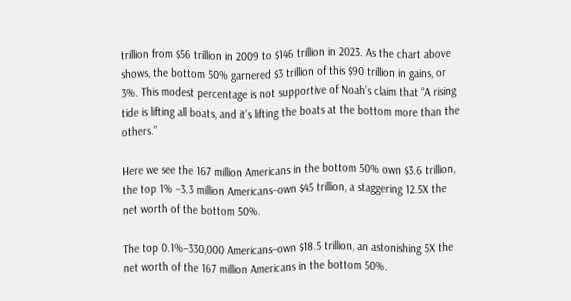trillion from $56 trillion in 2009 to $146 trillion in 2023. As the chart above shows, the bottom 50% garnered $3 trillion of this $90 trillion in gains, or 3%. This modest percentage is not supportive of Noah’s claim that “A rising tide is lifting all boats, and it’s lifting the boats at the bottom more than the others.”

Here we see the 167 million Americans in the bottom 50% own $3.6 trillion, the top 1% –3.3 million Americans–own $45 trillion, a staggering 12.5X the net worth of the bottom 50%.

The top 0.1%–330,000 Americans–own $18.5 trillion, an astonishing 5X the net worth of the 167 million Americans in the bottom 50%.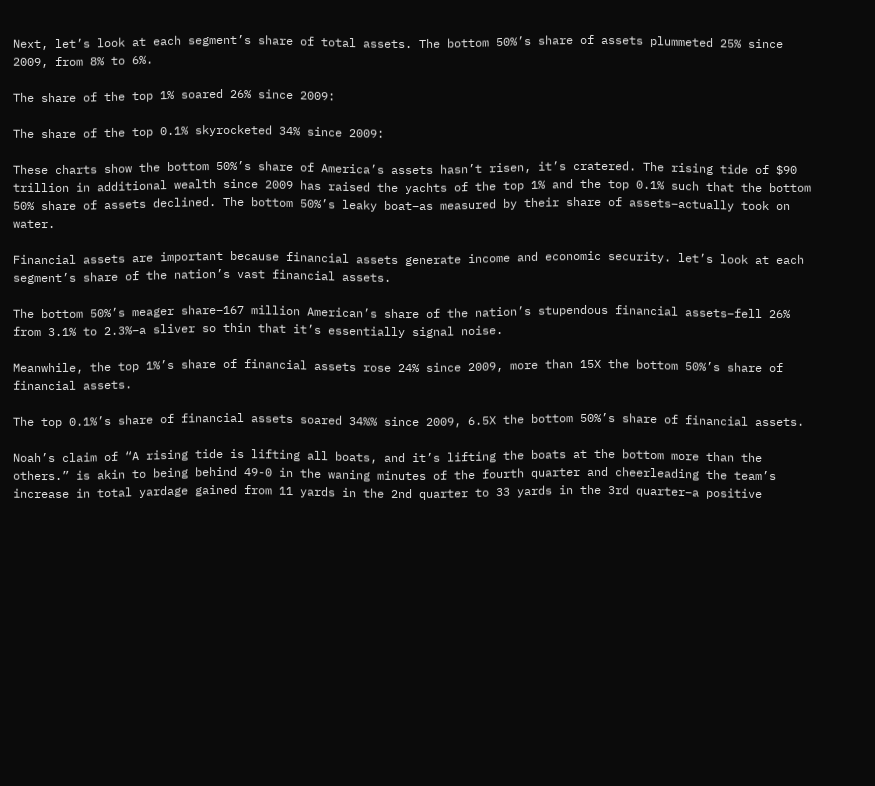Next, let’s look at each segment’s share of total assets. The bottom 50%’s share of assets plummeted 25% since 2009, from 8% to 6%.

The share of the top 1% soared 26% since 2009:

The share of the top 0.1% skyrocketed 34% since 2009:

These charts show the bottom 50%’s share of America’s assets hasn’t risen, it’s cratered. The rising tide of $90 trillion in additional wealth since 2009 has raised the yachts of the top 1% and the top 0.1% such that the bottom 50% share of assets declined. The bottom 50%’s leaky boat–as measured by their share of assets–actually took on water.

Financial assets are important because financial assets generate income and economic security. let’s look at each segment’s share of the nation’s vast financial assets.

The bottom 50%’s meager share–167 million American’s share of the nation’s stupendous financial assets–fell 26% from 3.1% to 2.3%–a sliver so thin that it’s essentially signal noise.

Meanwhile, the top 1%’s share of financial assets rose 24% since 2009, more than 15X the bottom 50%’s share of financial assets.

The top 0.1%’s share of financial assets soared 34%% since 2009, 6.5X the bottom 50%’s share of financial assets.

Noah’s claim of “A rising tide is lifting all boats, and it’s lifting the boats at the bottom more than the others.” is akin to being behind 49-0 in the waning minutes of the fourth quarter and cheerleading the team’s increase in total yardage gained from 11 yards in the 2nd quarter to 33 yards in the 3rd quarter–a positive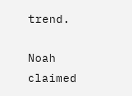trend.

Noah claimed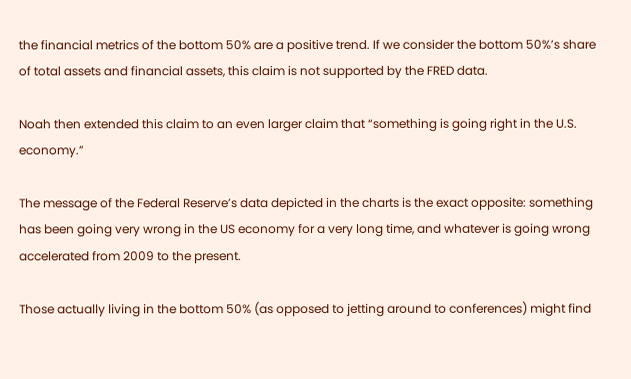the financial metrics of the bottom 50% are a positive trend. If we consider the bottom 50%’s share of total assets and financial assets, this claim is not supported by the FRED data.

Noah then extended this claim to an even larger claim that “something is going right in the U.S. economy.”

The message of the Federal Reserve’s data depicted in the charts is the exact opposite: something has been going very wrong in the US economy for a very long time, and whatever is going wrong accelerated from 2009 to the present.

Those actually living in the bottom 50% (as opposed to jetting around to conferences) might find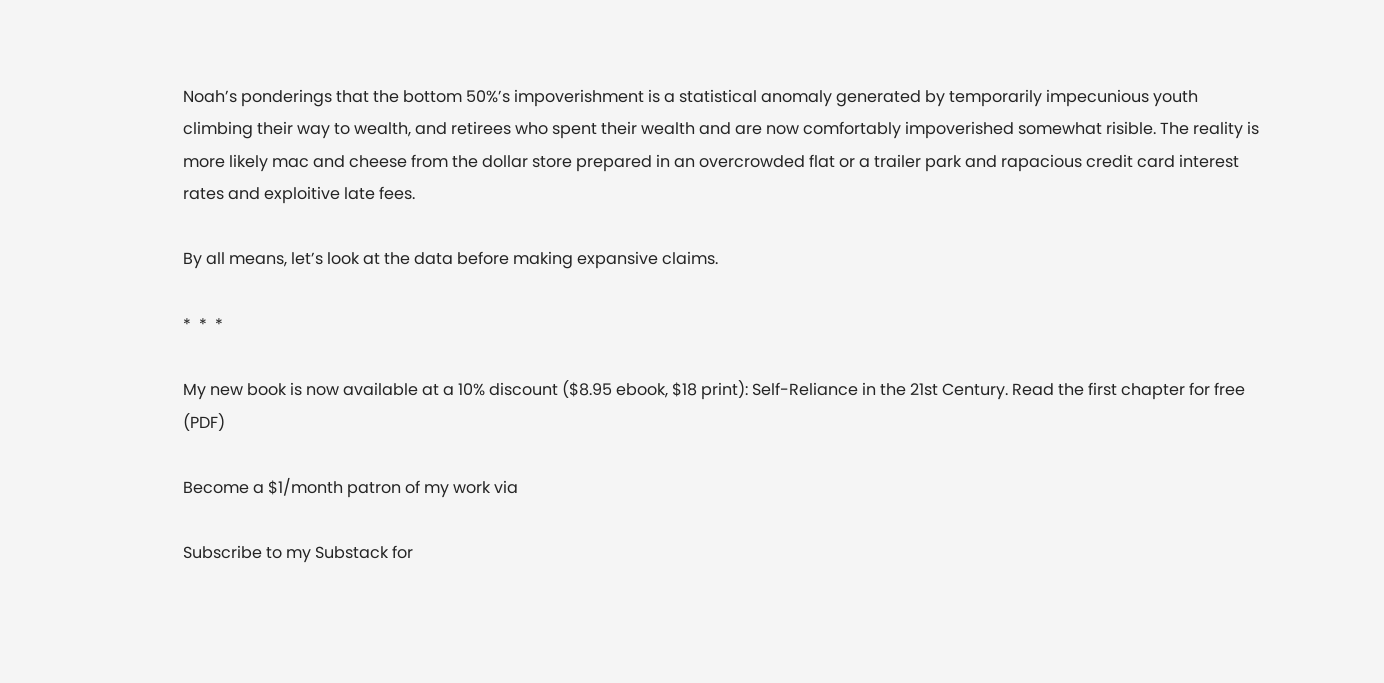Noah’s ponderings that the bottom 50%’s impoverishment is a statistical anomaly generated by temporarily impecunious youth climbing their way to wealth, and retirees who spent their wealth and are now comfortably impoverished somewhat risible. The reality is more likely mac and cheese from the dollar store prepared in an overcrowded flat or a trailer park and rapacious credit card interest rates and exploitive late fees.

By all means, let’s look at the data before making expansive claims.

*  *  *

My new book is now available at a 10% discount ($8.95 ebook, $18 print): Self-Reliance in the 21st Century. Read the first chapter for free (PDF)

Become a $1/month patron of my work via

Subscribe to my Substack for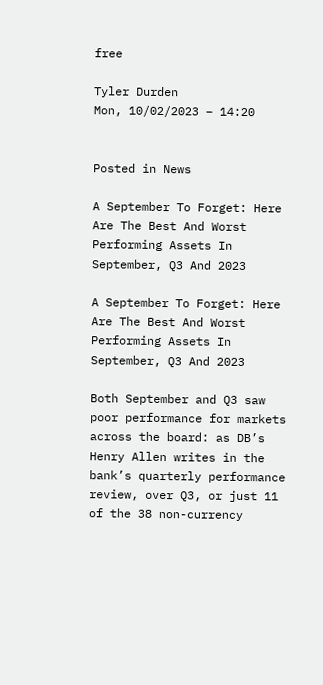free

Tyler Durden
Mon, 10/02/2023 – 14:20


Posted in News

A September To Forget: Here Are The Best And Worst Performing Assets In September, Q3 And 2023

A September To Forget: Here Are The Best And Worst Performing Assets In September, Q3 And 2023

Both September and Q3 saw poor performance for markets across the board: as DB’s Henry Allen writes in the bank’s quarterly performance review, over Q3, or just 11 of the 38 non-currency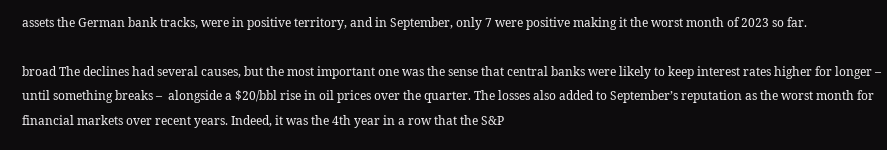assets the German bank tracks, were in positive territory, and in September, only 7 were positive making it the worst month of 2023 so far.

broad The declines had several causes, but the most important one was the sense that central banks were likely to keep interest rates higher for longer – until something breaks –  alongside a $20/bbl rise in oil prices over the quarter. The losses also added to September’s reputation as the worst month for financial markets over recent years. Indeed, it was the 4th year in a row that the S&P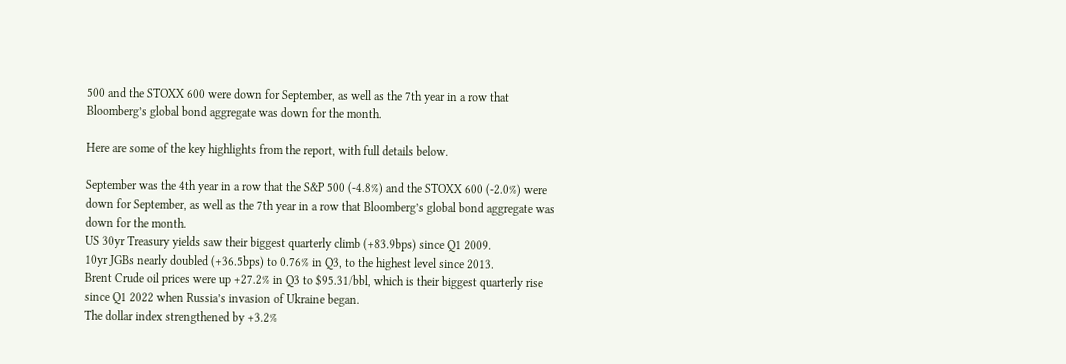500 and the STOXX 600 were down for September, as well as the 7th year in a row that Bloomberg’s global bond aggregate was down for the month.

Here are some of the key highlights from the report, with full details below.

September was the 4th year in a row that the S&P 500 (-4.8%) and the STOXX 600 (-2.0%) were down for September, as well as the 7th year in a row that Bloomberg’s global bond aggregate was down for the month.
US 30yr Treasury yields saw their biggest quarterly climb (+83.9bps) since Q1 2009.
10yr JGBs nearly doubled (+36.5bps) to 0.76% in Q3, to the highest level since 2013.
Brent Crude oil prices were up +27.2% in Q3 to $95.31/bbl, which is their biggest quarterly rise since Q1 2022 when Russia’s invasion of Ukraine began.
The dollar index strengthened by +3.2%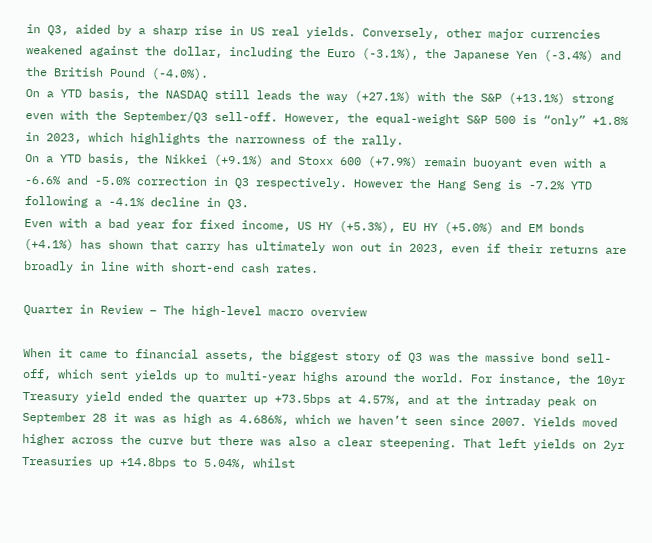in Q3, aided by a sharp rise in US real yields. Conversely, other major currencies weakened against the dollar, including the Euro (-3.1%), the Japanese Yen (-3.4%) and the British Pound (-4.0%).
On a YTD basis, the NASDAQ still leads the way (+27.1%) with the S&P (+13.1%) strong even with the September/Q3 sell-off. However, the equal-weight S&P 500 is “only” +1.8% in 2023, which highlights the narrowness of the rally.
On a YTD basis, the Nikkei (+9.1%) and Stoxx 600 (+7.9%) remain buoyant even with a -6.6% and -5.0% correction in Q3 respectively. However the Hang Seng is -7.2% YTD following a -4.1% decline in Q3.
Even with a bad year for fixed income, US HY (+5.3%), EU HY (+5.0%) and EM bonds (+4.1%) has shown that carry has ultimately won out in 2023, even if their returns are broadly in line with short-end cash rates.

Quarter in Review – The high-level macro overview

When it came to financial assets, the biggest story of Q3 was the massive bond sell-off, which sent yields up to multi-year highs around the world. For instance, the 10yr Treasury yield ended the quarter up +73.5bps at 4.57%, and at the intraday peak on September 28 it was as high as 4.686%, which we haven’t seen since 2007. Yields moved higher across the curve but there was also a clear steepening. That left yields on 2yr Treasuries up +14.8bps to 5.04%, whilst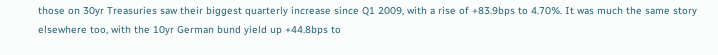those on 30yr Treasuries saw their biggest quarterly increase since Q1 2009, with a rise of +83.9bps to 4.70%. It was much the same story elsewhere too, with the 10yr German bund yield up +44.8bps to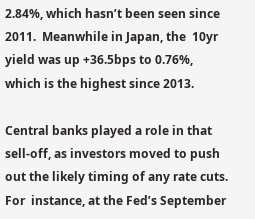2.84%, which hasn’t been seen since 2011.  Meanwhile in Japan, the  10yr yield was up +36.5bps to 0.76%, which is the highest since 2013.

Central banks played a role in that sell-off, as investors moved to push out the likely timing of any rate cuts. For  instance, at the Fed’s September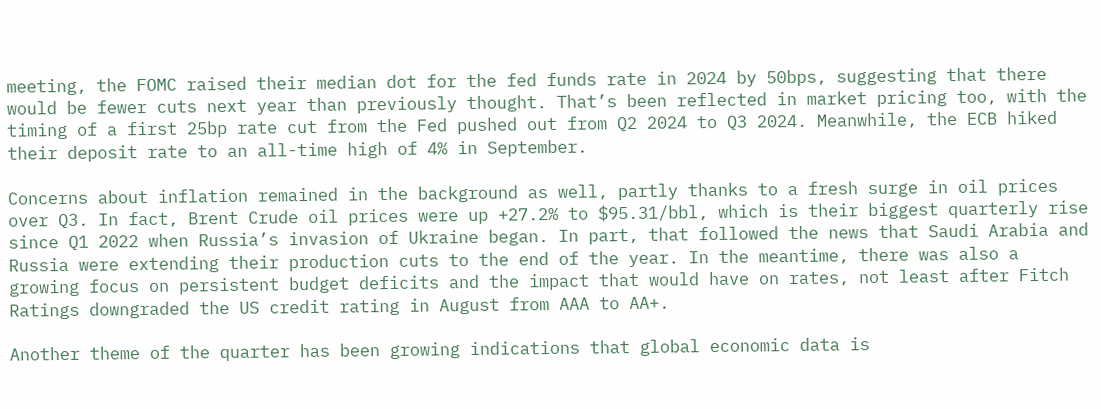meeting, the FOMC raised their median dot for the fed funds rate in 2024 by 50bps, suggesting that there would be fewer cuts next year than previously thought. That’s been reflected in market pricing too, with the timing of a first 25bp rate cut from the Fed pushed out from Q2 2024 to Q3 2024. Meanwhile, the ECB hiked their deposit rate to an all-time high of 4% in September.

Concerns about inflation remained in the background as well, partly thanks to a fresh surge in oil prices over Q3. In fact, Brent Crude oil prices were up +27.2% to $95.31/bbl, which is their biggest quarterly rise since Q1 2022 when Russia’s invasion of Ukraine began. In part, that followed the news that Saudi Arabia and Russia were extending their production cuts to the end of the year. In the meantime, there was also a growing focus on persistent budget deficits and the impact that would have on rates, not least after Fitch Ratings downgraded the US credit rating in August from AAA to AA+.

Another theme of the quarter has been growing indications that global economic data is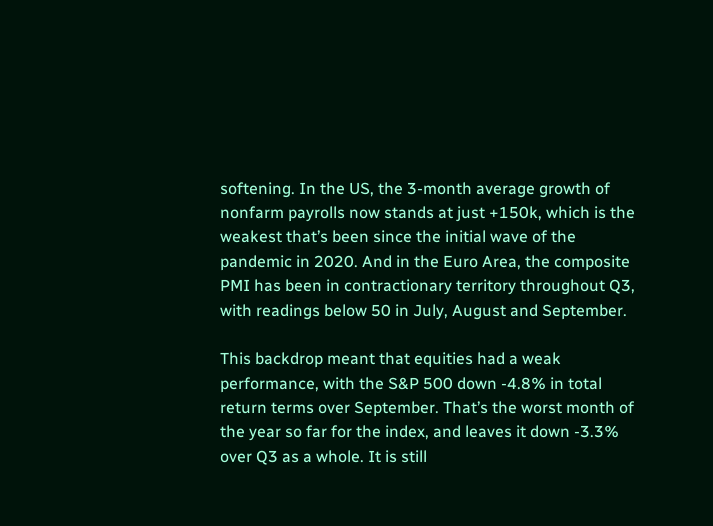softening. In the US, the 3-month average growth of nonfarm payrolls now stands at just +150k, which is the weakest that’s been since the initial wave of the pandemic in 2020. And in the Euro Area, the composite PMI has been in contractionary territory throughout Q3, with readings below 50 in July, August and September.

This backdrop meant that equities had a weak performance, with the S&P 500 down -4.8% in total return terms over September. That’s the worst month of the year so far for the index, and leaves it down -3.3% over Q3 as a whole. It is still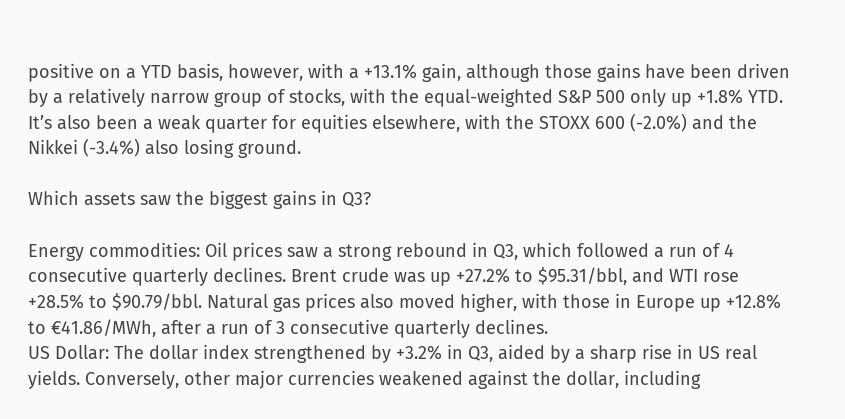positive on a YTD basis, however, with a +13.1% gain, although those gains have been driven by a relatively narrow group of stocks, with the equal-weighted S&P 500 only up +1.8% YTD. It’s also been a weak quarter for equities elsewhere, with the STOXX 600 (-2.0%) and the Nikkei (-3.4%) also losing ground.

Which assets saw the biggest gains in Q3?

Energy commodities: Oil prices saw a strong rebound in Q3, which followed a run of 4 consecutive quarterly declines. Brent crude was up +27.2% to $95.31/bbl, and WTI rose +28.5% to $90.79/bbl. Natural gas prices also moved higher, with those in Europe up +12.8% to €41.86/MWh, after a run of 3 consecutive quarterly declines.
US Dollar: The dollar index strengthened by +3.2% in Q3, aided by a sharp rise in US real yields. Conversely, other major currencies weakened against the dollar, including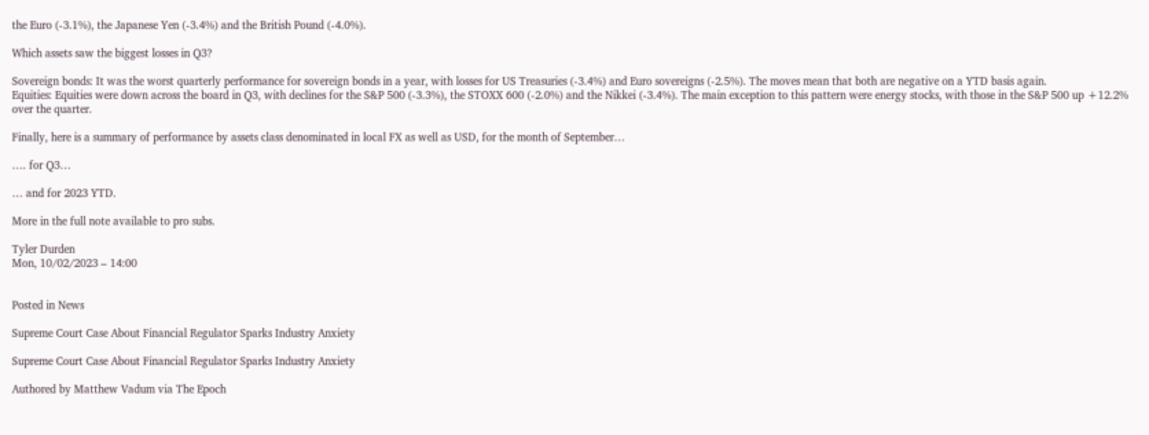the Euro (-3.1%), the Japanese Yen (-3.4%) and the British Pound (-4.0%).

Which assets saw the biggest losses in Q3?

Sovereign bonds: It was the worst quarterly performance for sovereign bonds in a year, with losses for US Treasuries (-3.4%) and Euro sovereigns (-2.5%). The moves mean that both are negative on a YTD basis again.
Equities: Equities were down across the board in Q3, with declines for the S&P 500 (-3.3%), the STOXX 600 (-2.0%) and the Nikkei (-3.4%). The main exception to this pattern were energy stocks, with those in the S&P 500 up +12.2% over the quarter.

Finally, here is a summary of performance by assets class denominated in local FX as well as USD, for the month of September…

…. for Q3…

… and for 2023 YTD.

More in the full note available to pro subs.

Tyler Durden
Mon, 10/02/2023 – 14:00


Posted in News

Supreme Court Case About Financial Regulator Sparks Industry Anxiety

Supreme Court Case About Financial Regulator Sparks Industry Anxiety

Authored by Matthew Vadum via The Epoch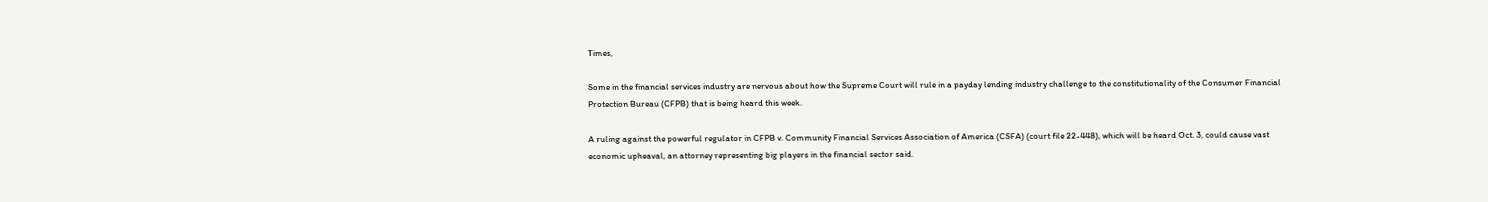Times,

Some in the financial services industry are nervous about how the Supreme Court will rule in a payday lending industry challenge to the constitutionality of the Consumer Financial Protection Bureau (CFPB) that is being heard this week.

A ruling against the powerful regulator in CFPB v. Community Financial Services Association of America (CSFA) (court file 22-448), which will be heard Oct. 3, could cause vast economic upheaval, an attorney representing big players in the financial sector said.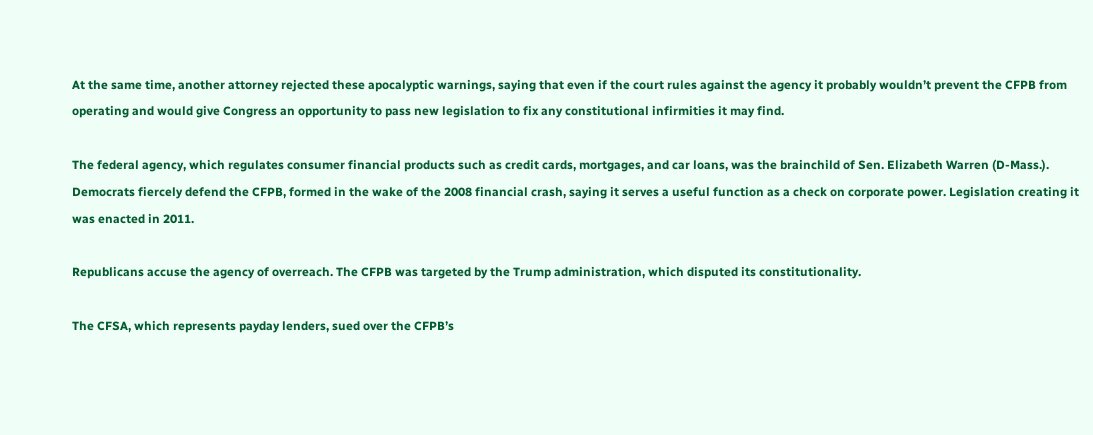At the same time, another attorney rejected these apocalyptic warnings, saying that even if the court rules against the agency it probably wouldn’t prevent the CFPB from operating and would give Congress an opportunity to pass new legislation to fix any constitutional infirmities it may find.

The federal agency, which regulates consumer financial products such as credit cards, mortgages, and car loans, was the brainchild of Sen. Elizabeth Warren (D-Mass.). Democrats fiercely defend the CFPB, formed in the wake of the 2008 financial crash, saying it serves a useful function as a check on corporate power. Legislation creating it was enacted in 2011.

Republicans accuse the agency of overreach. The CFPB was targeted by the Trump administration, which disputed its constitutionality.

The CFSA, which represents payday lenders, sued over the CFPB’s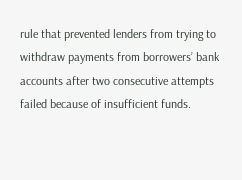rule that prevented lenders from trying to withdraw payments from borrowers’ bank accounts after two consecutive attempts failed because of insufficient funds.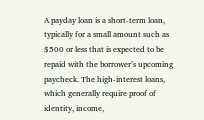A payday loan is a short-term loan, typically for a small amount such as $500 or less that is expected to be repaid with the borrower’s upcoming paycheck. The high-interest loans, which generally require proof of identity, income,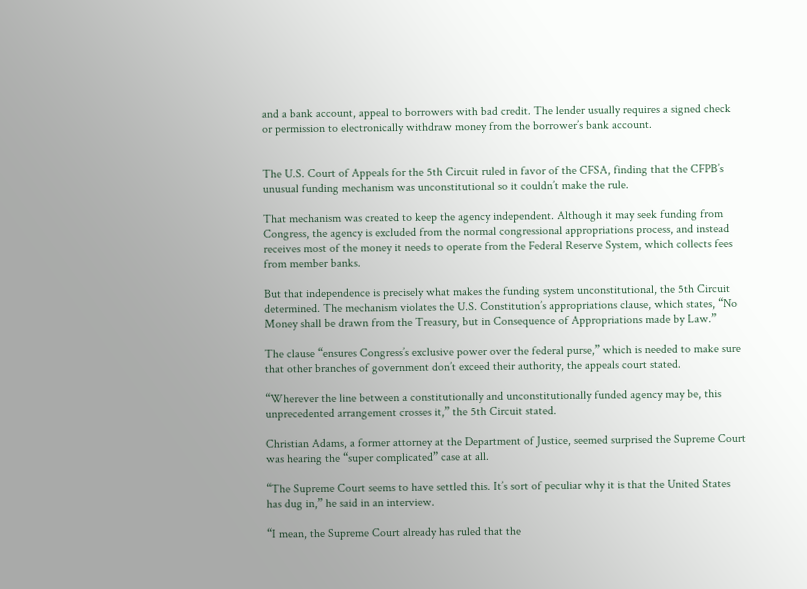and a bank account, appeal to borrowers with bad credit. The lender usually requires a signed check or permission to electronically withdraw money from the borrower’s bank account.


The U.S. Court of Appeals for the 5th Circuit ruled in favor of the CFSA, finding that the CFPB’s unusual funding mechanism was unconstitutional so it couldn’t make the rule.

That mechanism was created to keep the agency independent. Although it may seek funding from Congress, the agency is excluded from the normal congressional appropriations process, and instead receives most of the money it needs to operate from the Federal Reserve System, which collects fees from member banks.

But that independence is precisely what makes the funding system unconstitutional, the 5th Circuit determined. The mechanism violates the U.S. Constitution’s appropriations clause, which states, “No Money shall be drawn from the Treasury, but in Consequence of Appropriations made by Law.”

The clause “ensures Congress’s exclusive power over the federal purse,” which is needed to make sure that other branches of government don’t exceed their authority, the appeals court stated.

“Wherever the line between a constitutionally and unconstitutionally funded agency may be, this unprecedented arrangement crosses it,” the 5th Circuit stated.

Christian Adams, a former attorney at the Department of Justice, seemed surprised the Supreme Court was hearing the “super complicated” case at all.

“The Supreme Court seems to have settled this. It’s sort of peculiar why it is that the United States has dug in,” he said in an interview.

“I mean, the Supreme Court already has ruled that the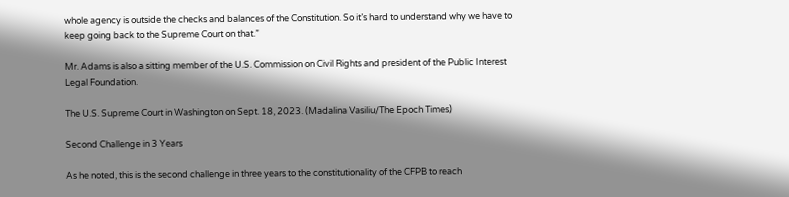whole agency is outside the checks and balances of the Constitution. So it’s hard to understand why we have to keep going back to the Supreme Court on that.”

Mr. Adams is also a sitting member of the U.S. Commission on Civil Rights and president of the Public Interest Legal Foundation.

The U.S. Supreme Court in Washington on Sept. 18, 2023. (Madalina Vasiliu/The Epoch Times)

Second Challenge in 3 Years

As he noted, this is the second challenge in three years to the constitutionality of the CFPB to reach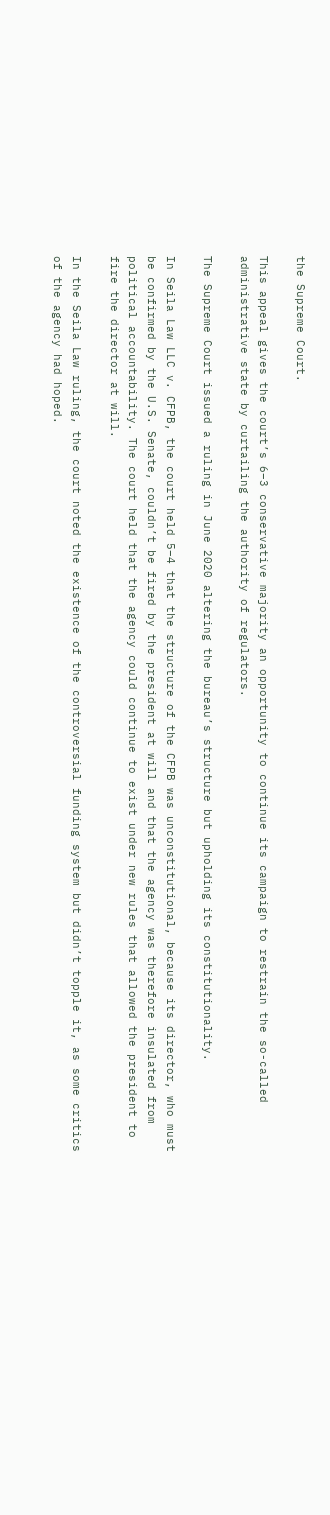the Supreme Court.

This appeal gives the court’s 6–3 conservative majority an opportunity to continue its campaign to restrain the so-called administrative state by curtailing the authority of regulators.

The Supreme Court issued a ruling in June 2020 altering the bureau’s structure but upholding its constitutionality.

In Seila Law LLC v. CFPB, the court held 5–4 that the structure of the CFPB was unconstitutional, because its director, who must be confirmed by the U.S. Senate, couldn’t be fired by the president at will and that the agency was therefore insulated from political accountability. The court held that the agency could continue to exist under new rules that allowed the president to fire the director at will.

In the Seila Law ruling, the court noted the existence of the controversial funding system but didn’t topple it, as some critics of the agency had hoped.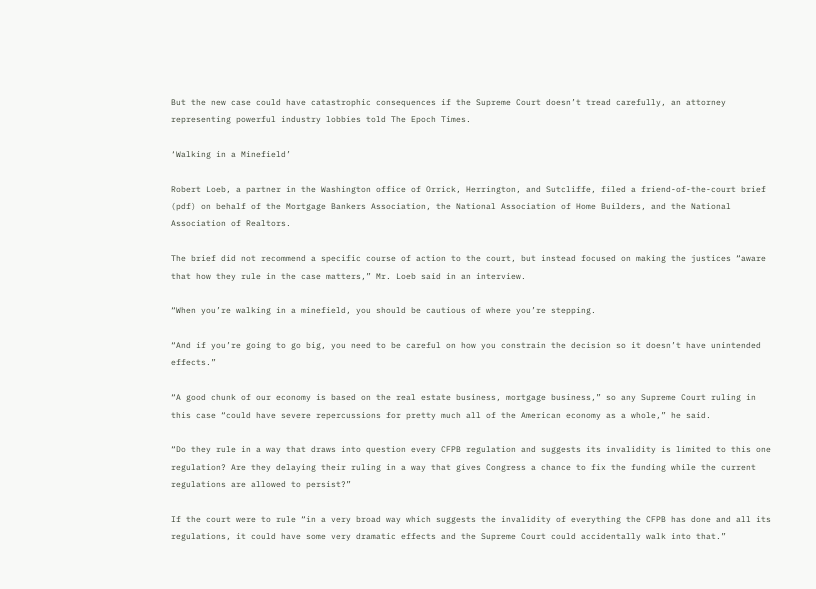But the new case could have catastrophic consequences if the Supreme Court doesn’t tread carefully, an attorney representing powerful industry lobbies told The Epoch Times.

‘Walking in a Minefield’

Robert Loeb, a partner in the Washington office of Orrick, Herrington, and Sutcliffe, filed a friend-of-the-court brief (pdf) on behalf of the Mortgage Bankers Association, the National Association of Home Builders, and the National Association of Realtors.

The brief did not recommend a specific course of action to the court, but instead focused on making the justices “aware that how they rule in the case matters,” Mr. Loeb said in an interview.

“When you’re walking in a minefield, you should be cautious of where you’re stepping.

“And if you’re going to go big, you need to be careful on how you constrain the decision so it doesn’t have unintended effects.”

“A good chunk of our economy is based on the real estate business, mortgage business,” so any Supreme Court ruling in this case “could have severe repercussions for pretty much all of the American economy as a whole,” he said.

“Do they rule in a way that draws into question every CFPB regulation and suggests its invalidity is limited to this one regulation? Are they delaying their ruling in a way that gives Congress a chance to fix the funding while the current regulations are allowed to persist?”

If the court were to rule “in a very broad way which suggests the invalidity of everything the CFPB has done and all its regulations, it could have some very dramatic effects and the Supreme Court could accidentally walk into that.”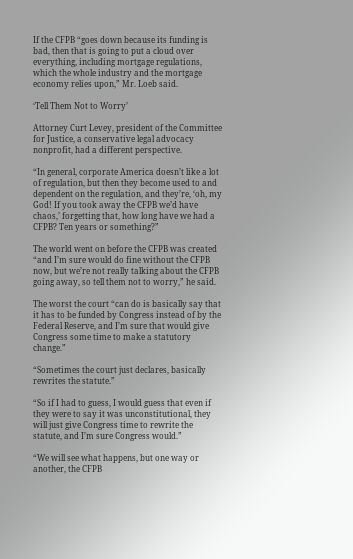If the CFPB “goes down because its funding is bad, then that is going to put a cloud over everything, including mortgage regulations, which the whole industry and the mortgage economy relies upon,” Mr. Loeb said.

‘Tell Them Not to Worry’

Attorney Curt Levey, president of the Committee for Justice, a conservative legal advocacy nonprofit, had a different perspective.

“In general, corporate America doesn’t like a lot of regulation, but then they become used to and dependent on the regulation, and they’re, ‘oh, my God! If you took away the CFPB we’d have chaos,’ forgetting that, how long have we had a CFPB? Ten years or something?”

The world went on before the CFPB was created “and I’m sure would do fine without the CFPB now, but we’re not really talking about the CFPB going away, so tell them not to worry,” he said.

The worst the court “can do is basically say that it has to be funded by Congress instead of by the Federal Reserve, and I’m sure that would give Congress some time to make a statutory change.”

“Sometimes the court just declares, basically rewrites the statute.”

“So if I had to guess, I would guess that even if they were to say it was unconstitutional, they will just give Congress time to rewrite the statute, and I’m sure Congress would.”

“We will see what happens, but one way or another, the CFPB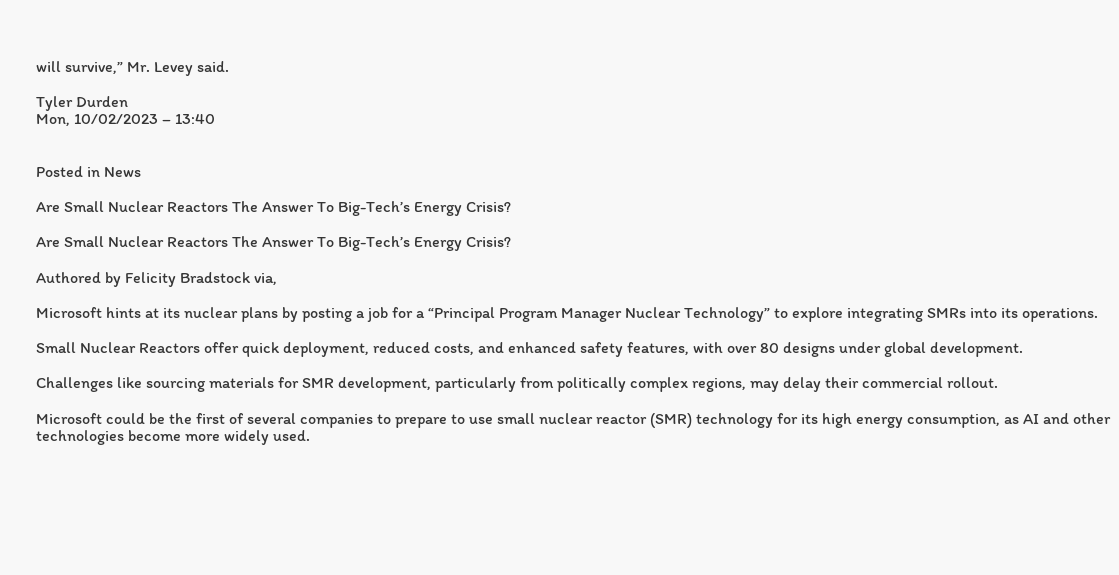will survive,” Mr. Levey said.

Tyler Durden
Mon, 10/02/2023 – 13:40


Posted in News

Are Small Nuclear Reactors The Answer To Big-Tech’s Energy Crisis?

Are Small Nuclear Reactors The Answer To Big-Tech’s Energy Crisis?

Authored by Felicity Bradstock via,

Microsoft hints at its nuclear plans by posting a job for a “Principal Program Manager Nuclear Technology” to explore integrating SMRs into its operations.

Small Nuclear Reactors offer quick deployment, reduced costs, and enhanced safety features, with over 80 designs under global development.

Challenges like sourcing materials for SMR development, particularly from politically complex regions, may delay their commercial rollout.

Microsoft could be the first of several companies to prepare to use small nuclear reactor (SMR) technology for its high energy consumption, as AI and other technologies become more widely used.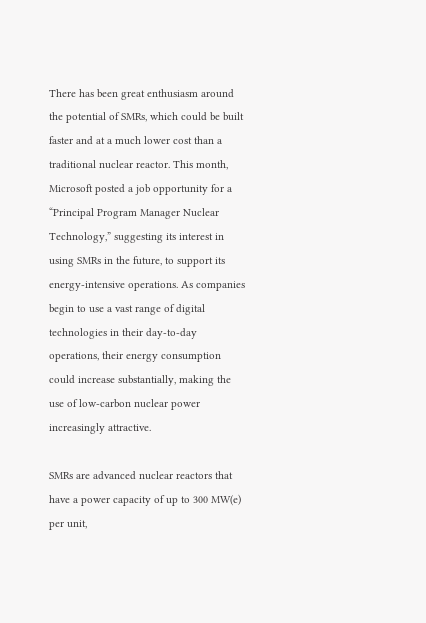There has been great enthusiasm around the potential of SMRs, which could be built faster and at a much lower cost than a traditional nuclear reactor. This month, Microsoft posted a job opportunity for a “Principal Program Manager Nuclear Technology,” suggesting its interest in using SMRs in the future, to support its energy-intensive operations. As companies begin to use a vast range of digital technologies in their day-to-day operations, their energy consumption could increase substantially, making the use of low-carbon nuclear power increasingly attractive.

SMRs are advanced nuclear reactors that have a power capacity of up to 300 MW(e) per unit,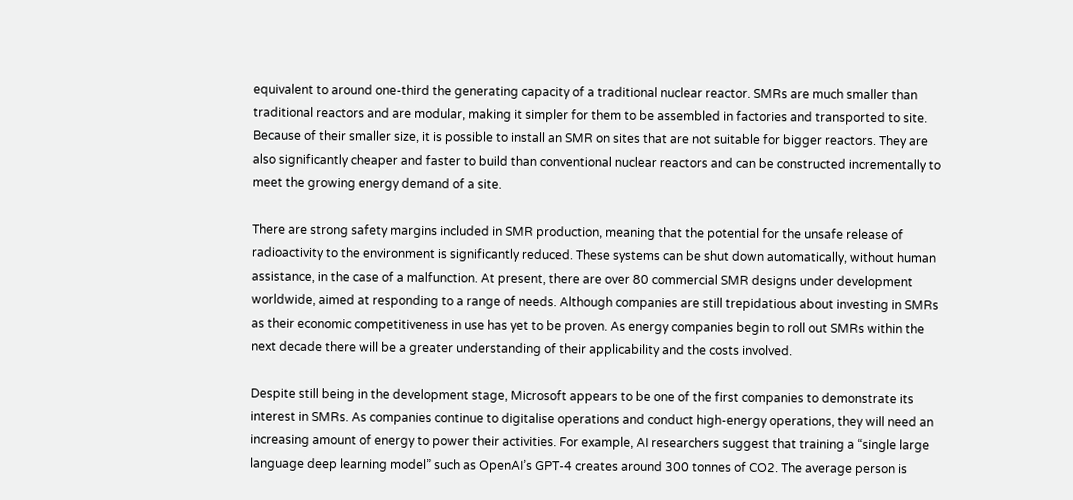equivalent to around one-third the generating capacity of a traditional nuclear reactor. SMRs are much smaller than traditional reactors and are modular, making it simpler for them to be assembled in factories and transported to site. Because of their smaller size, it is possible to install an SMR on sites that are not suitable for bigger reactors. They are also significantly cheaper and faster to build than conventional nuclear reactors and can be constructed incrementally to meet the growing energy demand of a site.

There are strong safety margins included in SMR production, meaning that the potential for the unsafe release of radioactivity to the environment is significantly reduced. These systems can be shut down automatically, without human assistance, in the case of a malfunction. At present, there are over 80 commercial SMR designs under development worldwide, aimed at responding to a range of needs. Although companies are still trepidatious about investing in SMRs as their economic competitiveness in use has yet to be proven. As energy companies begin to roll out SMRs within the next decade there will be a greater understanding of their applicability and the costs involved.

Despite still being in the development stage, Microsoft appears to be one of the first companies to demonstrate its interest in SMRs. As companies continue to digitalise operations and conduct high-energy operations, they will need an increasing amount of energy to power their activities. For example, AI researchers suggest that training a “single large language deep learning model” such as OpenAI’s GPT-4 creates around 300 tonnes of CO2. The average person is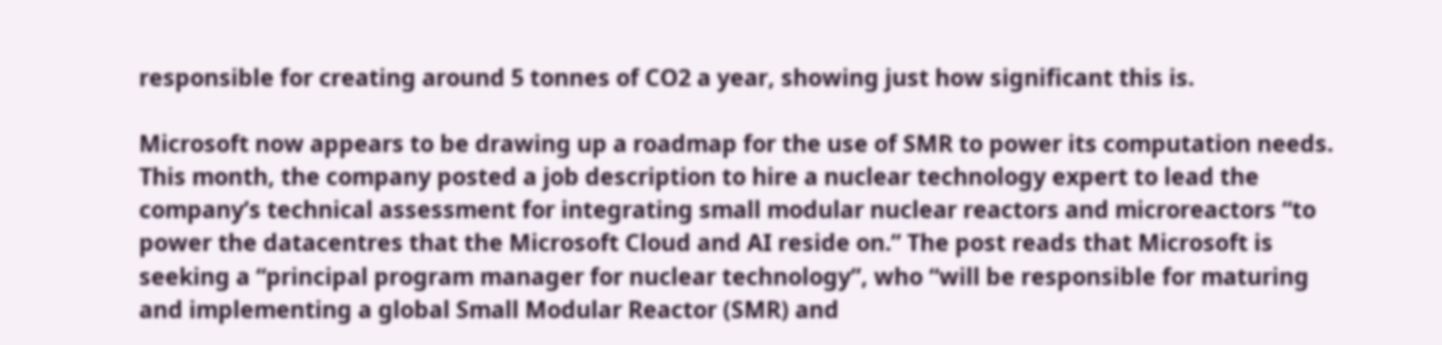responsible for creating around 5 tonnes of CO2 a year, showing just how significant this is.

Microsoft now appears to be drawing up a roadmap for the use of SMR to power its computation needs. This month, the company posted a job description to hire a nuclear technology expert to lead the company’s technical assessment for integrating small modular nuclear reactors and microreactors “to power the datacentres that the Microsoft Cloud and AI reside on.” The post reads that Microsoft is seeking a “principal program manager for nuclear technology”, who “will be responsible for maturing and implementing a global Small Modular Reactor (SMR) and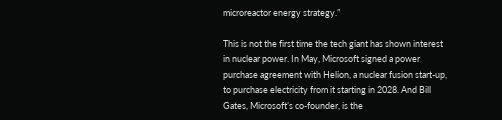microreactor energy strategy.”

This is not the first time the tech giant has shown interest in nuclear power. In May, Microsoft signed a power purchase agreement with Helion, a nuclear fusion start-up, to purchase electricity from it starting in 2028. And Bill Gates, Microsoft’s co-founder, is the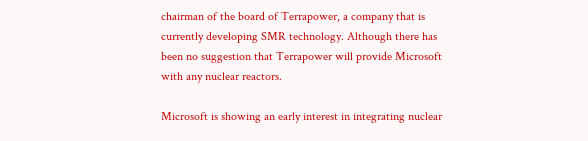chairman of the board of Terrapower, a company that is currently developing SMR technology. Although there has been no suggestion that Terrapower will provide Microsoft with any nuclear reactors.

Microsoft is showing an early interest in integrating nuclear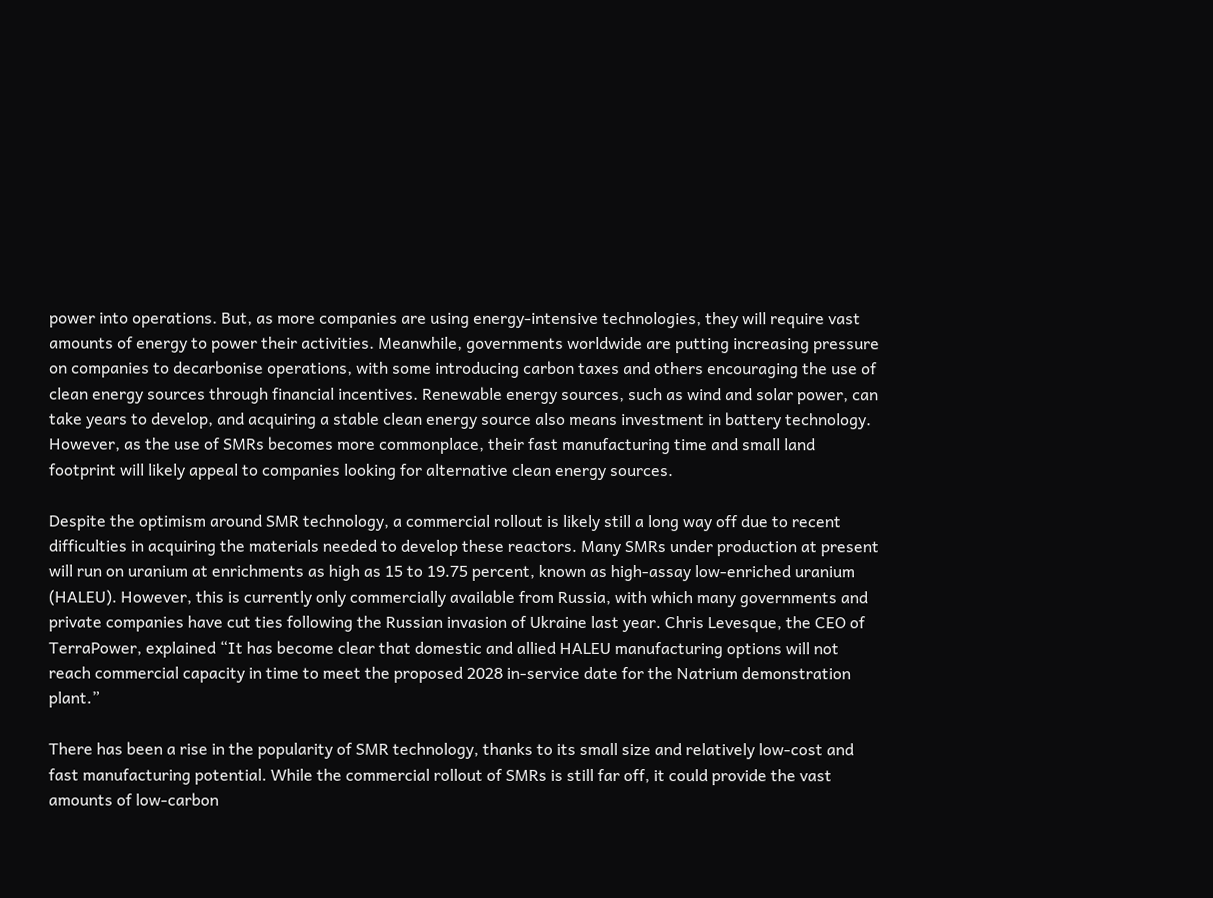power into operations. But, as more companies are using energy-intensive technologies, they will require vast amounts of energy to power their activities. Meanwhile, governments worldwide are putting increasing pressure on companies to decarbonise operations, with some introducing carbon taxes and others encouraging the use of clean energy sources through financial incentives. Renewable energy sources, such as wind and solar power, can take years to develop, and acquiring a stable clean energy source also means investment in battery technology. However, as the use of SMRs becomes more commonplace, their fast manufacturing time and small land footprint will likely appeal to companies looking for alternative clean energy sources.

Despite the optimism around SMR technology, a commercial rollout is likely still a long way off due to recent difficulties in acquiring the materials needed to develop these reactors. Many SMRs under production at present will run on uranium at enrichments as high as 15 to 19.75 percent, known as high-assay low-enriched uranium (HALEU). However, this is currently only commercially available from Russia, with which many governments and private companies have cut ties following the Russian invasion of Ukraine last year. Chris Levesque, the CEO of TerraPower, explained “It has become clear that domestic and allied HALEU manufacturing options will not reach commercial capacity in time to meet the proposed 2028 in-service date for the Natrium demonstration plant.”

There has been a rise in the popularity of SMR technology, thanks to its small size and relatively low-cost and fast manufacturing potential. While the commercial rollout of SMRs is still far off, it could provide the vast amounts of low-carbon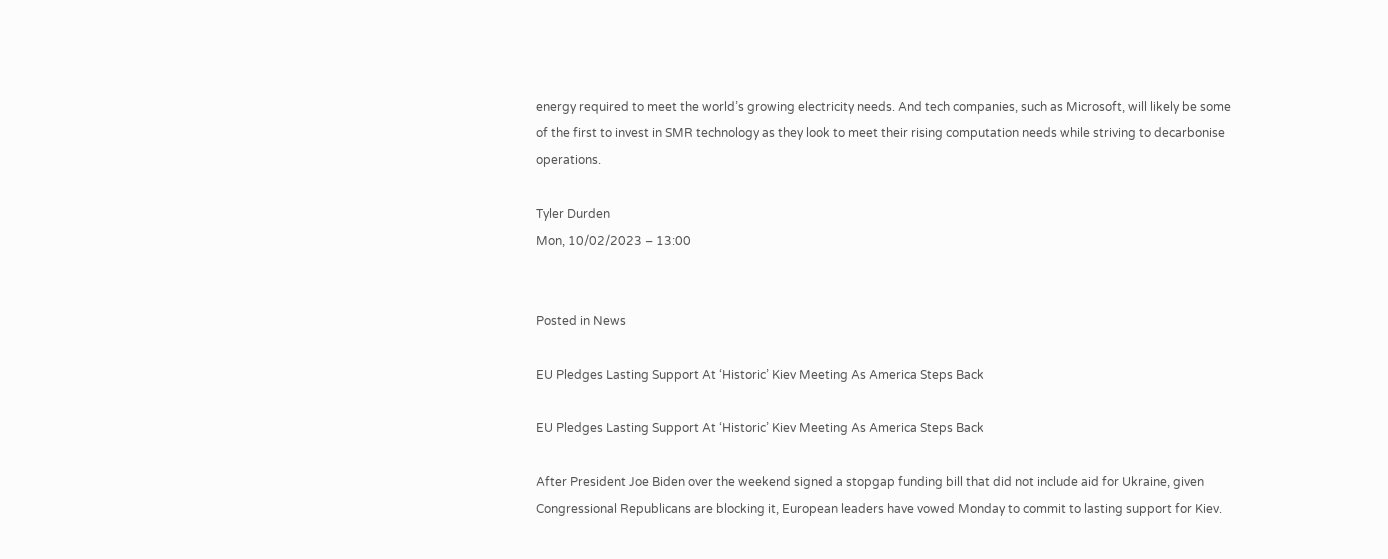energy required to meet the world’s growing electricity needs. And tech companies, such as Microsoft, will likely be some of the first to invest in SMR technology as they look to meet their rising computation needs while striving to decarbonise operations.

Tyler Durden
Mon, 10/02/2023 – 13:00


Posted in News

EU Pledges Lasting Support At ‘Historic’ Kiev Meeting As America Steps Back

EU Pledges Lasting Support At ‘Historic’ Kiev Meeting As America Steps Back

After President Joe Biden over the weekend signed a stopgap funding bill that did not include aid for Ukraine, given Congressional Republicans are blocking it, European leaders have vowed Monday to commit to lasting support for Kiev.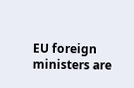EU foreign ministers are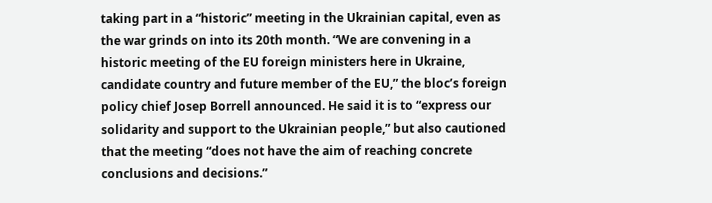taking part in a “historic” meeting in the Ukrainian capital, even as the war grinds on into its 20th month. “We are convening in a historic meeting of the EU foreign ministers here in Ukraine, candidate country and future member of the EU,” the bloc’s foreign policy chief Josep Borrell announced. He said it is to “express our solidarity and support to the Ukrainian people,” but also cautioned that the meeting “does not have the aim of reaching concrete conclusions and decisions.”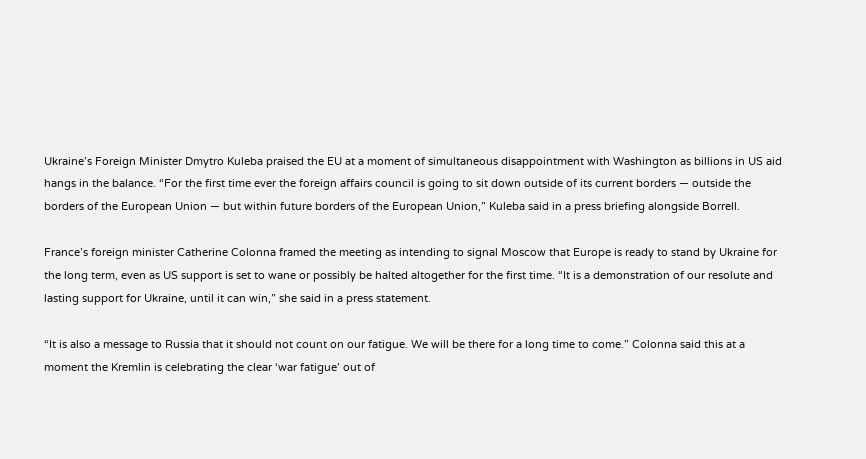Ukraine’s Foreign Minister Dmytro Kuleba praised the EU at a moment of simultaneous disappointment with Washington as billions in US aid hangs in the balance. “For the first time ever the foreign affairs council is going to sit down outside of its current borders — outside the borders of the European Union — but within future borders of the European Union,” Kuleba said in a press briefing alongside Borrell.

France’s foreign minister Catherine Colonna framed the meeting as intending to signal Moscow that Europe is ready to stand by Ukraine for the long term, even as US support is set to wane or possibly be halted altogether for the first time. “It is a demonstration of our resolute and lasting support for Ukraine, until it can win,” she said in a press statement.

“It is also a message to Russia that it should not count on our fatigue. We will be there for a long time to come.” Colonna said this at a moment the Kremlin is celebrating the clear ‘war fatigue’ out of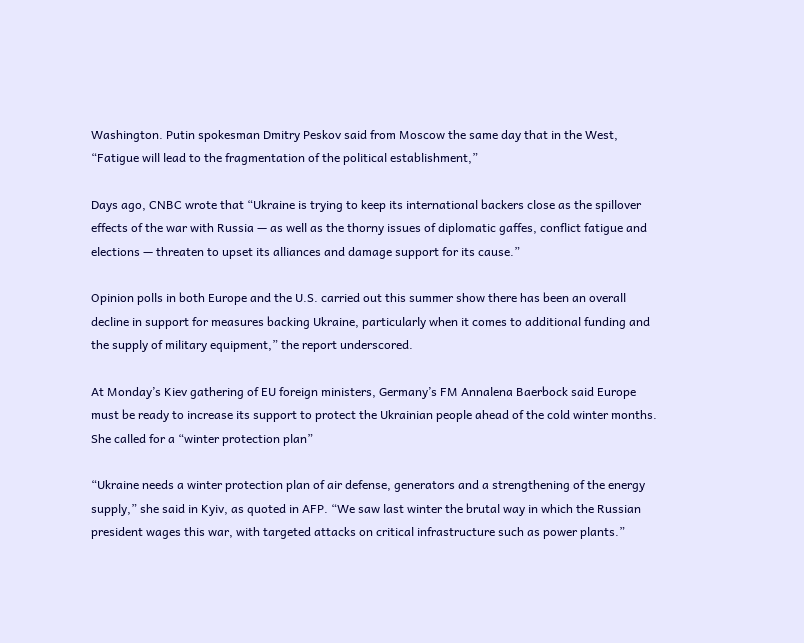Washington. Putin spokesman Dmitry Peskov said from Moscow the same day that in the West, “Fatigue will lead to the fragmentation of the political establishment,”

Days ago, CNBC wrote that “Ukraine is trying to keep its international backers close as the spillover effects of the war with Russia — as well as the thorny issues of diplomatic gaffes, conflict fatigue and elections — threaten to upset its alliances and damage support for its cause.”

Opinion polls in both Europe and the U.S. carried out this summer show there has been an overall decline in support for measures backing Ukraine, particularly when it comes to additional funding and the supply of military equipment,” the report underscored.

At Monday’s Kiev gathering of EU foreign ministers, Germany’s FM Annalena Baerbock said Europe must be ready to increase its support to protect the Ukrainian people ahead of the cold winter months. She called for a “winter protection plan”

“Ukraine needs a winter protection plan of air defense, generators and a strengthening of the energy supply,” she said in Kyiv, as quoted in AFP. “We saw last winter the brutal way in which the Russian president wages this war, with targeted attacks on critical infrastructure such as power plants.”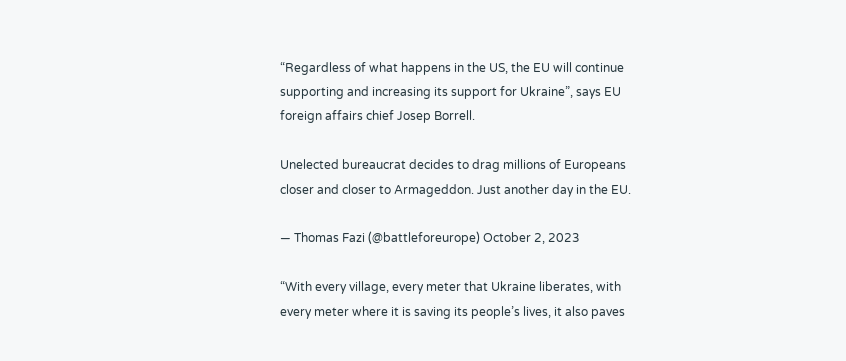“Regardless of what happens in the US, the EU will continue supporting and increasing its support for Ukraine”, says EU foreign affairs chief Josep Borrell.

Unelected bureaucrat decides to drag millions of Europeans closer and closer to Armageddon. Just another day in the EU.

— Thomas Fazi (@battleforeurope) October 2, 2023

“With every village, every meter that Ukraine liberates, with every meter where it is saving its people’s lives, it also paves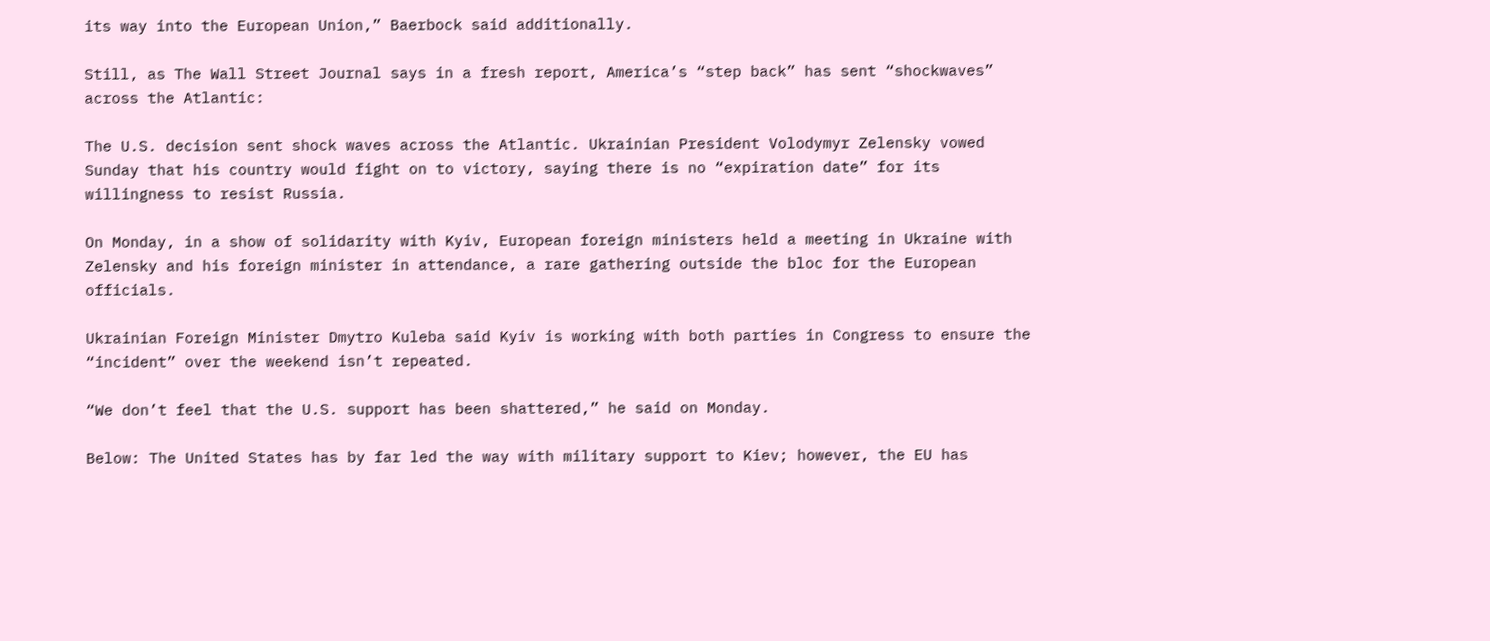its way into the European Union,” Baerbock said additionally.

Still, as The Wall Street Journal says in a fresh report, America’s “step back” has sent “shockwaves” across the Atlantic:

The U.S. decision sent shock waves across the Atlantic. Ukrainian President Volodymyr Zelensky vowed Sunday that his country would fight on to victory, saying there is no “expiration date” for its willingness to resist Russia.

On Monday, in a show of solidarity with Kyiv, European foreign ministers held a meeting in Ukraine with Zelensky and his foreign minister in attendance, a rare gathering outside the bloc for the European officials.

Ukrainian Foreign Minister Dmytro Kuleba said Kyiv is working with both parties in Congress to ensure the “incident” over the weekend isn’t repeated.

“We don’t feel that the U.S. support has been shattered,” he said on Monday.

Below: The United States has by far led the way with military support to Kiev; however, the EU has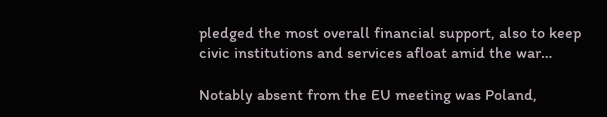pledged the most overall financial support, also to keep civic institutions and services afloat amid the war…

Notably absent from the EU meeting was Poland,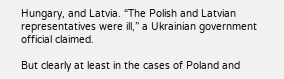Hungary, and Latvia. “The Polish and Latvian representatives were ill,” a Ukrainian government official claimed.

But clearly at least in the cases of Poland and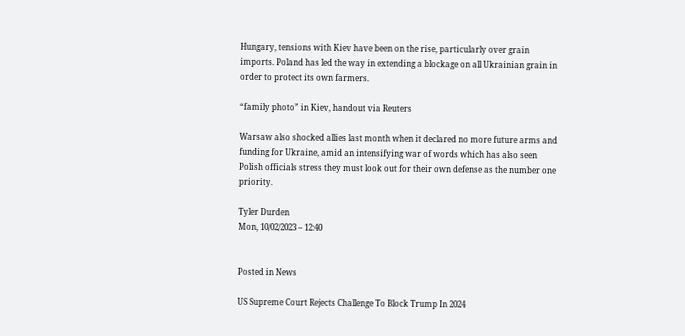Hungary, tensions with Kiev have been on the rise, particularly over grain imports. Poland has led the way in extending a blockage on all Ukrainian grain in order to protect its own farmers.

“family photo” in Kiev, handout via Reuters

Warsaw also shocked allies last month when it declared no more future arms and funding for Ukraine, amid an intensifying war of words which has also seen Polish officials stress they must look out for their own defense as the number one priority.

Tyler Durden
Mon, 10/02/2023 – 12:40


Posted in News

US Supreme Court Rejects Challenge To Block Trump In 2024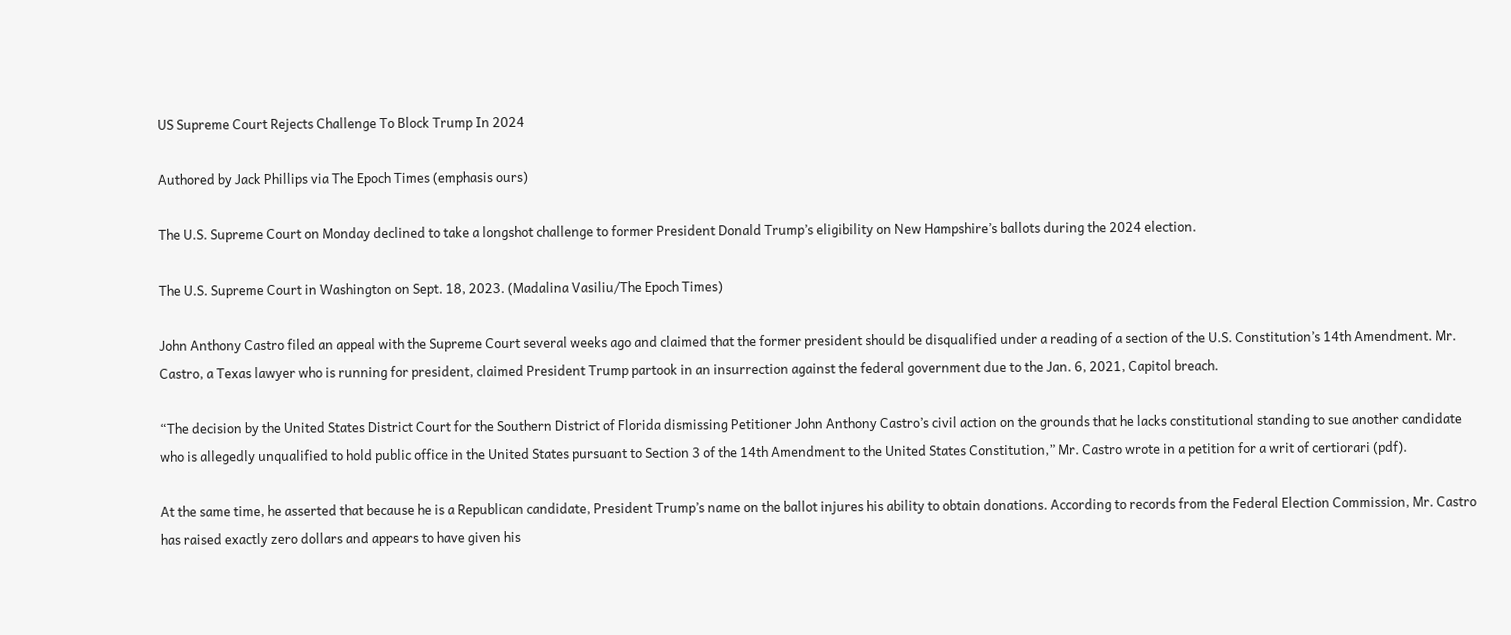US Supreme Court Rejects Challenge To Block Trump In 2024

Authored by Jack Phillips via The Epoch Times (emphasis ours)

The U.S. Supreme Court on Monday declined to take a longshot challenge to former President Donald Trump’s eligibility on New Hampshire’s ballots during the 2024 election.

The U.S. Supreme Court in Washington on Sept. 18, 2023. (Madalina Vasiliu/The Epoch Times)

John Anthony Castro filed an appeal with the Supreme Court several weeks ago and claimed that the former president should be disqualified under a reading of a section of the U.S. Constitution’s 14th Amendment. Mr. Castro, a Texas lawyer who is running for president, claimed President Trump partook in an insurrection against the federal government due to the Jan. 6, 2021, Capitol breach.

“The decision by the United States District Court for the Southern District of Florida dismissing Petitioner John Anthony Castro’s civil action on the grounds that he lacks constitutional standing to sue another candidate who is allegedly unqualified to hold public office in the United States pursuant to Section 3 of the 14th Amendment to the United States Constitution,” Mr. Castro wrote in a petition for a writ of certiorari (pdf).

At the same time, he asserted that because he is a Republican candidate, President Trump’s name on the ballot injures his ability to obtain donations. According to records from the Federal Election Commission, Mr. Castro has raised exactly zero dollars and appears to have given his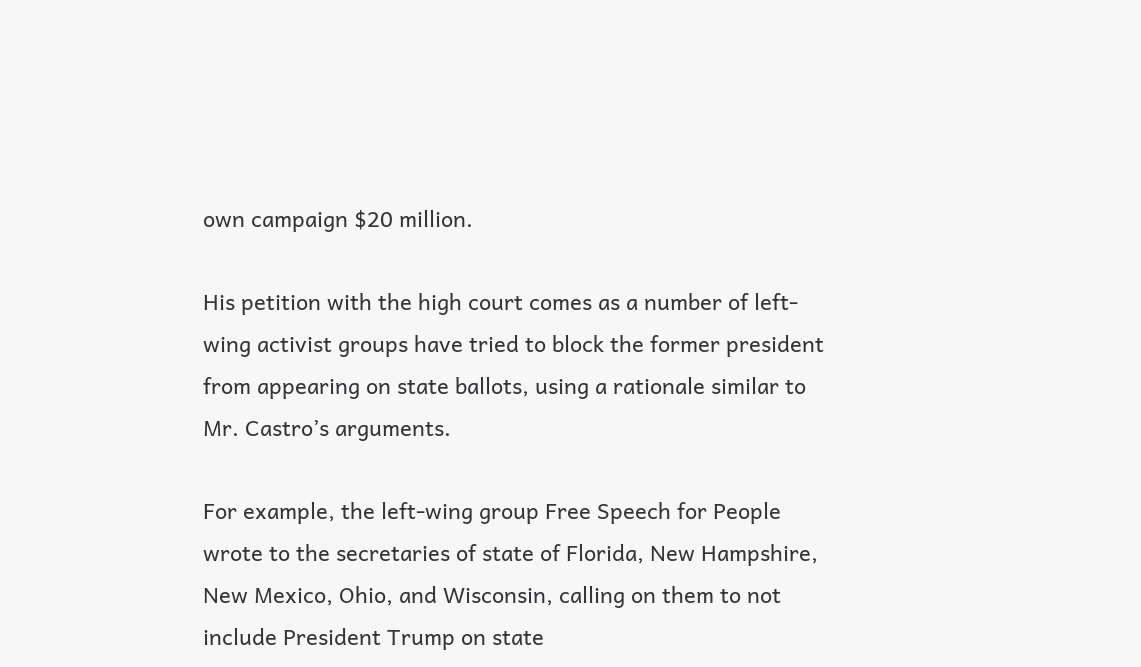own campaign $20 million.

His petition with the high court comes as a number of left-wing activist groups have tried to block the former president from appearing on state ballots, using a rationale similar to Mr. Castro’s arguments.

For example, the left-wing group Free Speech for People wrote to the secretaries of state of Florida, New Hampshire, New Mexico, Ohio, and Wisconsin, calling on them to not include President Trump on state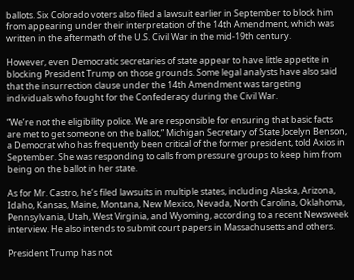ballots. Six Colorado voters also filed a lawsuit earlier in September to block him from appearing under their interpretation of the 14th Amendment, which was written in the aftermath of the U.S. Civil War in the mid-19th century.

However, even Democratic secretaries of state appear to have little appetite in blocking President Trump on those grounds. Some legal analysts have also said that the insurrection clause under the 14th Amendment was targeting individuals who fought for the Confederacy during the Civil War.

“We’re not the eligibility police. We are responsible for ensuring that basic facts are met to get someone on the ballot,” Michigan Secretary of State Jocelyn Benson, a Democrat who has frequently been critical of the former president, told Axios in September. She was responding to calls from pressure groups to keep him from being on the ballot in her state.

As for Mr. Castro, he’s filed lawsuits in multiple states, including Alaska, Arizona, Idaho, Kansas, Maine, Montana, New Mexico, Nevada, North Carolina, Oklahoma, Pennsylvania, Utah, West Virginia, and Wyoming, according to a recent Newsweek interview. He also intends to submit court papers in Massachusetts and others.

President Trump has not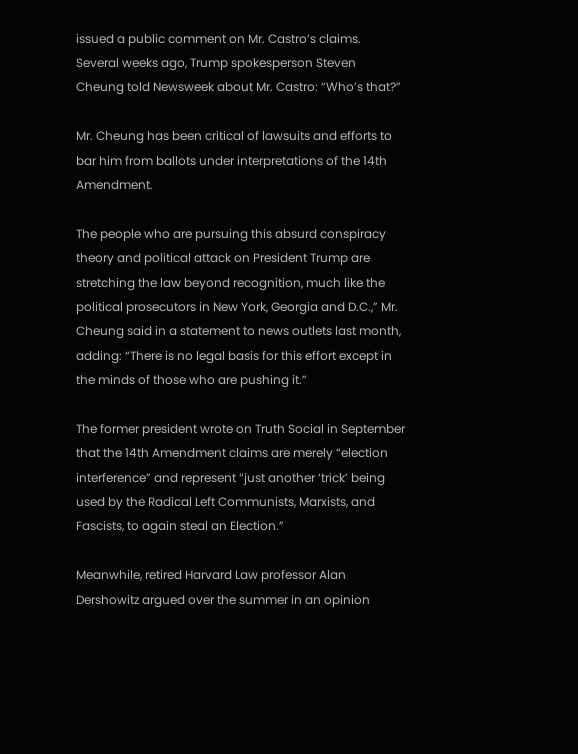issued a public comment on Mr. Castro’s claims. Several weeks ago, Trump spokesperson Steven Cheung told Newsweek about Mr. Castro: “Who’s that?”

Mr. Cheung has been critical of lawsuits and efforts to bar him from ballots under interpretations of the 14th Amendment.

The people who are pursuing this absurd conspiracy theory and political attack on President Trump are stretching the law beyond recognition, much like the political prosecutors in New York, Georgia and D.C.,” Mr. Cheung said in a statement to news outlets last month, adding: “There is no legal basis for this effort except in the minds of those who are pushing it.”

The former president wrote on Truth Social in September that the 14th Amendment claims are merely “election interference” and represent “just another ‘trick’ being used by the Radical Left Communists, Marxists, and Fascists, to again steal an Election.”

Meanwhile, retired Harvard Law professor Alan Dershowitz argued over the summer in an opinion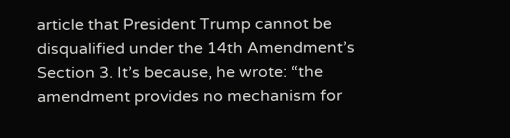article that President Trump cannot be disqualified under the 14th Amendment’s Section 3. It’s because, he wrote: “the amendment provides no mechanism for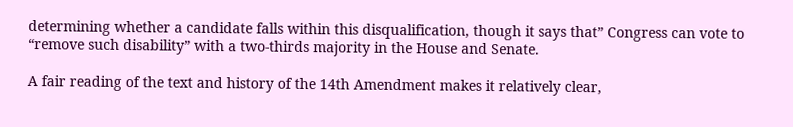determining whether a candidate falls within this disqualification, though it says that” Congress can vote to “remove such disability” with a two-thirds majority in the House and Senate.

A fair reading of the text and history of the 14th Amendment makes it relatively clear,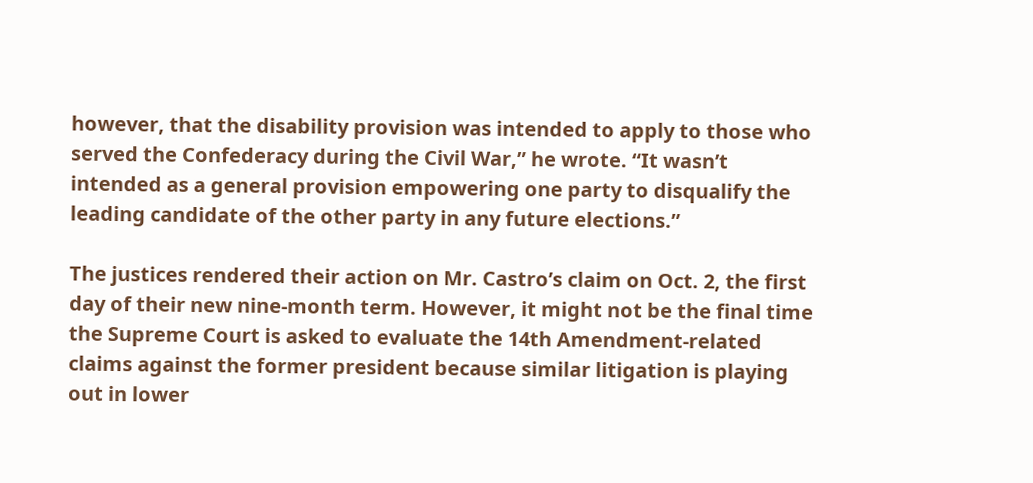however, that the disability provision was intended to apply to those who served the Confederacy during the Civil War,” he wrote. “It wasn’t intended as a general provision empowering one party to disqualify the leading candidate of the other party in any future elections.”

The justices rendered their action on Mr. Castro’s claim on Oct. 2, the first day of their new nine-month term. However, it might not be the final time the Supreme Court is asked to evaluate the 14th Amendment-related claims against the former president because similar litigation is playing out in lower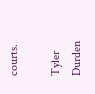courts.

Tyler Durden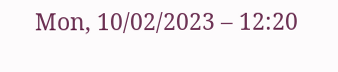Mon, 10/02/2023 – 12:20